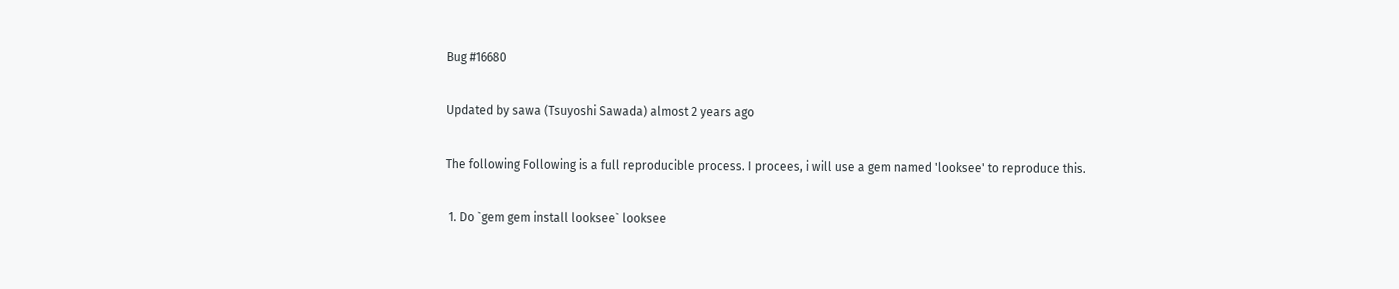Bug #16680

Updated by sawa (Tsuyoshi Sawada) almost 2 years ago

The following Following is a full reproducible process. I procees, i will use a gem named 'looksee' to reproduce this.

 1. Do `gem gem install looksee` looksee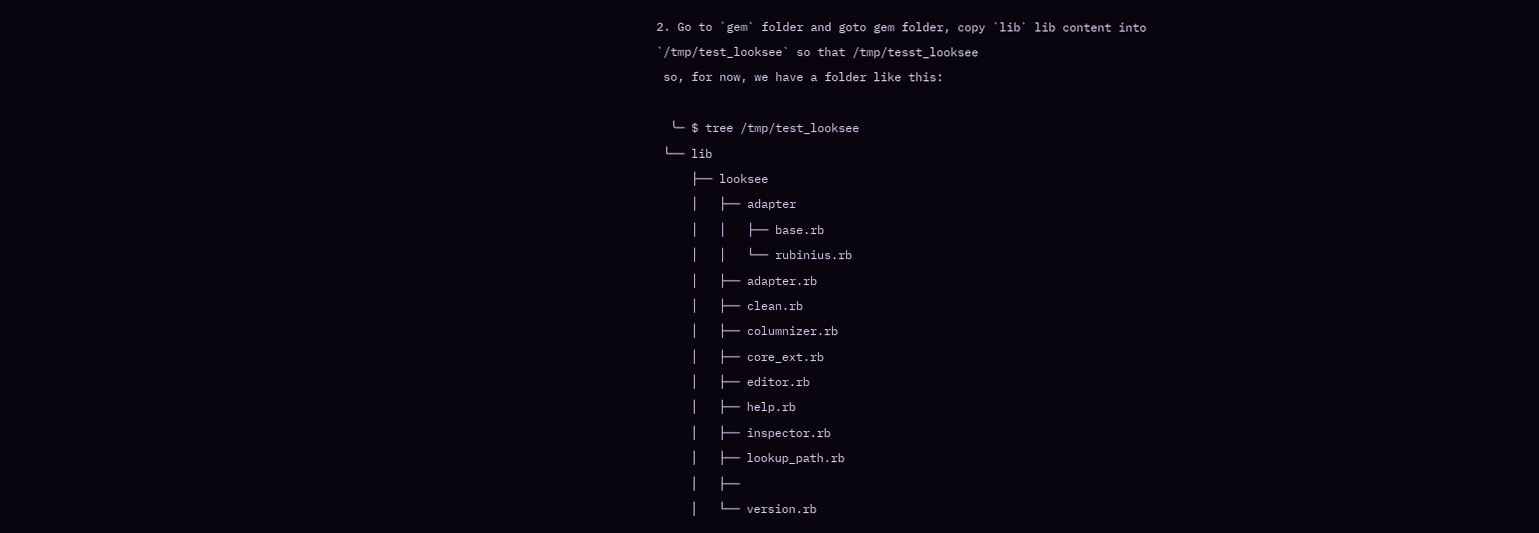2. Go to `gem` folder and goto gem folder, copy `lib` lib content into `/tmp/test_looksee` so that /tmp/tesst_looksee
 so, for now, we have a folder like this:

  ╰─ $ tree /tmp/test_looksee
 └── lib
     ├── looksee
     │   ├── adapter
     │   │   ├── base.rb
     │   │   └── rubinius.rb
     │   ├── adapter.rb
     │   ├── clean.rb
     │   ├── columnizer.rb
     │   ├── core_ext.rb
     │   ├── editor.rb
     │   ├── help.rb
     │   ├── inspector.rb
     │   ├── lookup_path.rb
     │   ├──
     │   └── version.rb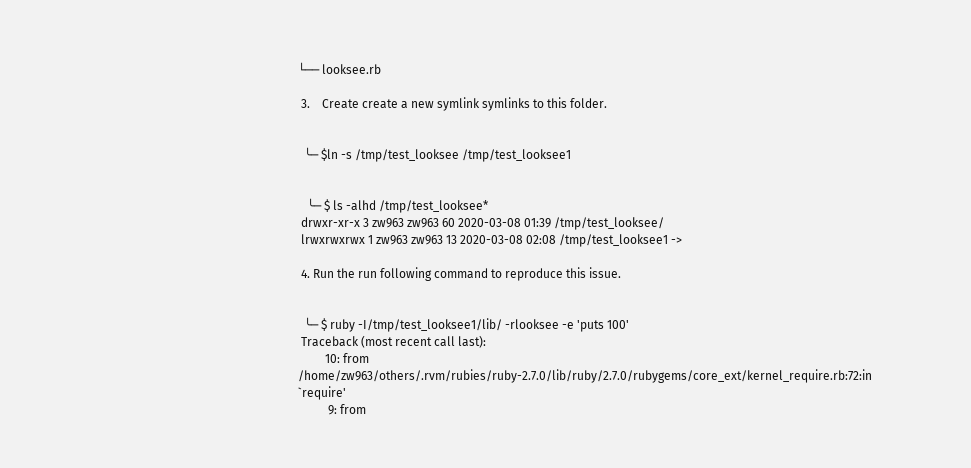└── looksee.rb

 3.    Create create a new symlink symlinks to this folder.


  ╰─ $ln -s /tmp/test_looksee /tmp/test_looksee1


   ╰─ $ ls -alhd /tmp/test_looksee*
 drwxr-xr-x 3 zw963 zw963 60 2020-03-08 01:39 /tmp/test_looksee/
 lrwxrwxrwx 1 zw963 zw963 13 2020-03-08 02:08 /tmp/test_looksee1 ->

 4. Run the run following command to reproduce this issue.


  ╰─ $ ruby -I/tmp/test_looksee1/lib/ -rlooksee -e 'puts 100'
 Traceback (most recent call last):
         10: from /home/zw963/others/.rvm/rubies/ruby-2.7.0/lib/ruby/2.7.0/rubygems/core_ext/kernel_require.rb:72:in `require'
          9: from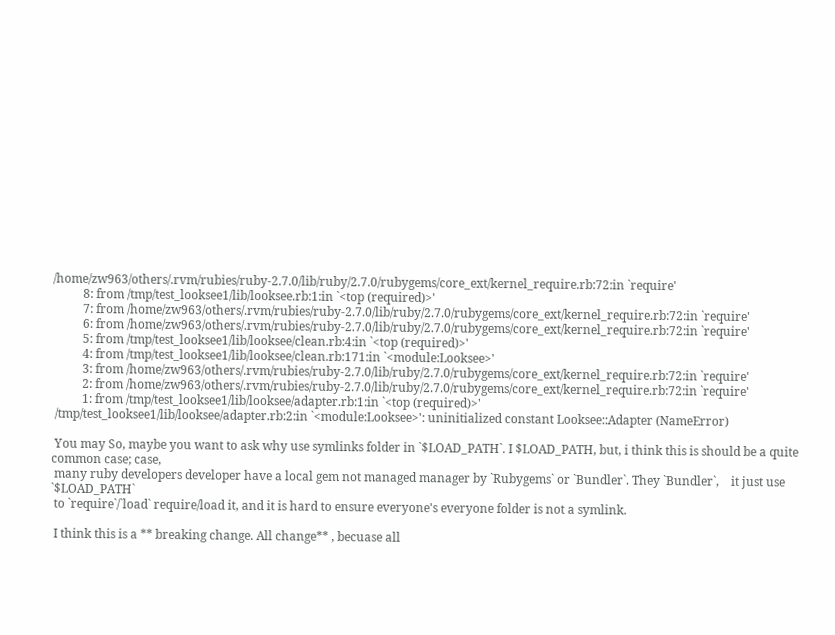/home/zw963/others/.rvm/rubies/ruby-2.7.0/lib/ruby/2.7.0/rubygems/core_ext/kernel_require.rb:72:in `require'
          8: from /tmp/test_looksee1/lib/looksee.rb:1:in `<top (required)>'
          7: from /home/zw963/others/.rvm/rubies/ruby-2.7.0/lib/ruby/2.7.0/rubygems/core_ext/kernel_require.rb:72:in `require'
          6: from /home/zw963/others/.rvm/rubies/ruby-2.7.0/lib/ruby/2.7.0/rubygems/core_ext/kernel_require.rb:72:in `require'
          5: from /tmp/test_looksee1/lib/looksee/clean.rb:4:in `<top (required)>'
          4: from /tmp/test_looksee1/lib/looksee/clean.rb:171:in `<module:Looksee>'
          3: from /home/zw963/others/.rvm/rubies/ruby-2.7.0/lib/ruby/2.7.0/rubygems/core_ext/kernel_require.rb:72:in `require'
          2: from /home/zw963/others/.rvm/rubies/ruby-2.7.0/lib/ruby/2.7.0/rubygems/core_ext/kernel_require.rb:72:in `require'
          1: from /tmp/test_looksee1/lib/looksee/adapter.rb:1:in `<top (required)>'
 /tmp/test_looksee1/lib/looksee/adapter.rb:2:in `<module:Looksee>': uninitialized constant Looksee::Adapter (NameError)

 You may So, maybe you want to ask why use symlinks folder in `$LOAD_PATH`. I $LOAD_PATH, but, i think this is should be a quite common case; case,
 many ruby developers developer have a local gem not managed manager by `Rubygems` or `Bundler`. They `Bundler`,    it just use `$LOAD_PATH`
 to `require`/`load` require/load it, and it is hard to ensure everyone's everyone folder is not a symlink.

 I think this is a ** breaking change. All change** , becuase all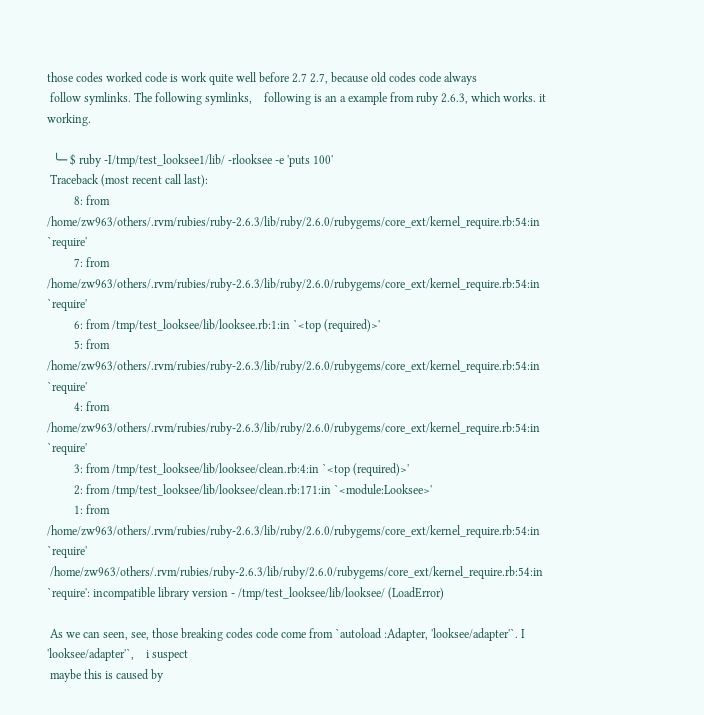those codes worked code is work quite well before 2.7 2.7, because old codes code always
 follow symlinks. The following symlinks,    following is an a example from ruby 2.6.3, which works. it working.

  ╰─ $ ruby -I/tmp/test_looksee1/lib/ -rlooksee -e 'puts 100'
 Traceback (most recent call last):
         8: from /home/zw963/others/.rvm/rubies/ruby-2.6.3/lib/ruby/2.6.0/rubygems/core_ext/kernel_require.rb:54:in `require'
         7: from /home/zw963/others/.rvm/rubies/ruby-2.6.3/lib/ruby/2.6.0/rubygems/core_ext/kernel_require.rb:54:in `require'
         6: from /tmp/test_looksee/lib/looksee.rb:1:in `<top (required)>'
         5: from /home/zw963/others/.rvm/rubies/ruby-2.6.3/lib/ruby/2.6.0/rubygems/core_ext/kernel_require.rb:54:in `require'
         4: from /home/zw963/others/.rvm/rubies/ruby-2.6.3/lib/ruby/2.6.0/rubygems/core_ext/kernel_require.rb:54:in `require'
         3: from /tmp/test_looksee/lib/looksee/clean.rb:4:in `<top (required)>'
         2: from /tmp/test_looksee/lib/looksee/clean.rb:171:in `<module:Looksee>'
         1: from /home/zw963/others/.rvm/rubies/ruby-2.6.3/lib/ruby/2.6.0/rubygems/core_ext/kernel_require.rb:54:in `require'
 /home/zw963/others/.rvm/rubies/ruby-2.6.3/lib/ruby/2.6.0/rubygems/core_ext/kernel_require.rb:54:in `require': incompatible library version - /tmp/test_looksee/lib/looksee/ (LoadError)

 As we can seen, see, those breaking codes code come from `autoload :Adapter, 'looksee/adapter'`. I 'looksee/adapter'`,    i suspect
 maybe this is caused by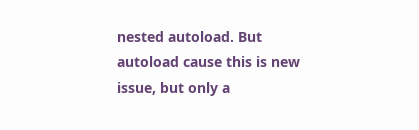nested autoload. But autoload cause this is new issue, but only a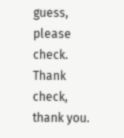guess, please check. Thank check, thank you.